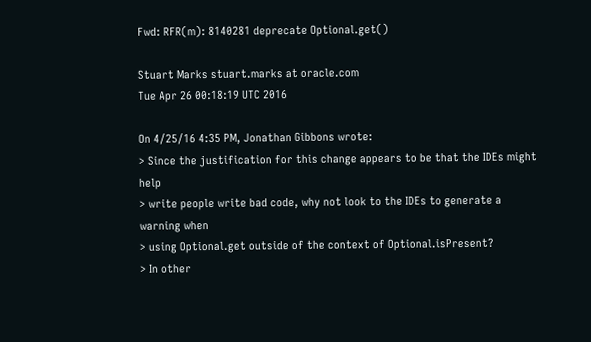Fwd: RFR(m): 8140281 deprecate Optional.get()

Stuart Marks stuart.marks at oracle.com
Tue Apr 26 00:18:19 UTC 2016

On 4/25/16 4:35 PM, Jonathan Gibbons wrote:
> Since the justification for this change appears to be that the IDEs might help
> write people write bad code, why not look to the IDEs to generate a warning when
> using Optional.get outside of the context of Optional.isPresent?
> In other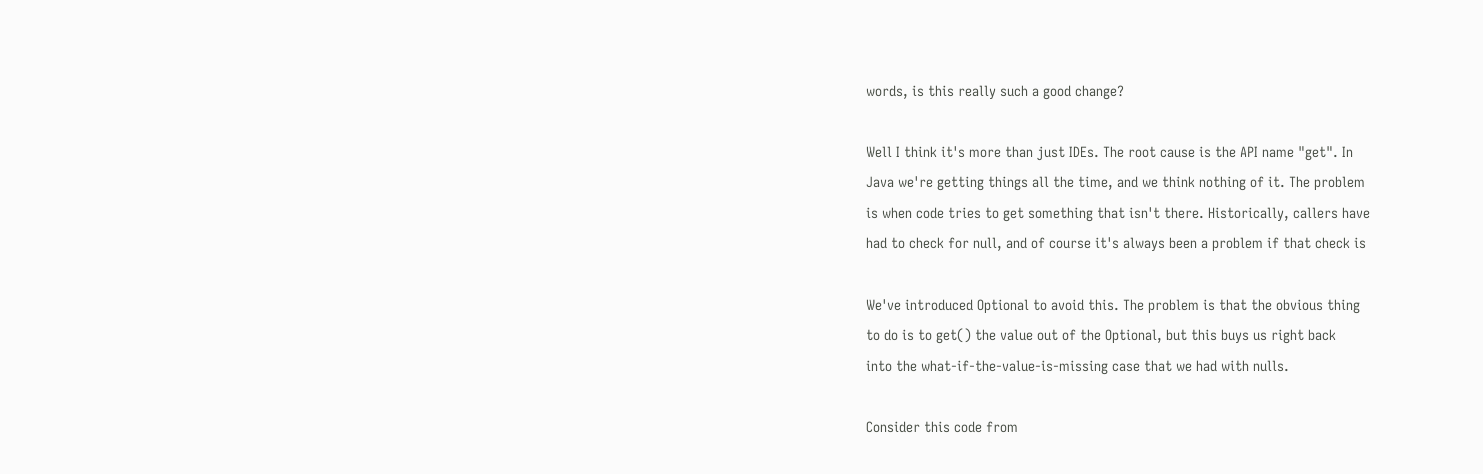words, is this really such a good change?

Well I think it's more than just IDEs. The root cause is the API name "get". In
Java we're getting things all the time, and we think nothing of it. The problem
is when code tries to get something that isn't there. Historically, callers have
had to check for null, and of course it's always been a problem if that check is

We've introduced Optional to avoid this. The problem is that the obvious thing
to do is to get() the value out of the Optional, but this buys us right back
into the what-if-the-value-is-missing case that we had with nulls.

Consider this code from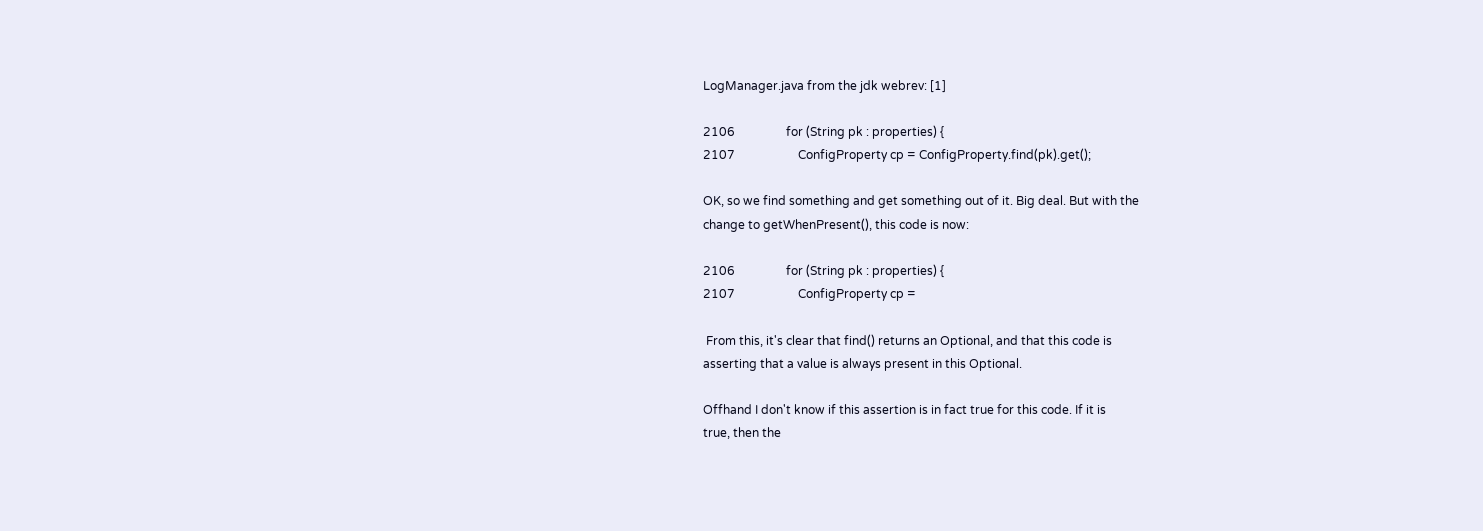LogManager.java from the jdk webrev: [1]

2106                 for (String pk : properties) {
2107                     ConfigProperty cp = ConfigProperty.find(pk).get();

OK, so we find something and get something out of it. Big deal. But with the
change to getWhenPresent(), this code is now:

2106                 for (String pk : properties) {
2107                     ConfigProperty cp =

 From this, it's clear that find() returns an Optional, and that this code is
asserting that a value is always present in this Optional.

Offhand I don't know if this assertion is in fact true for this code. If it is
true, then the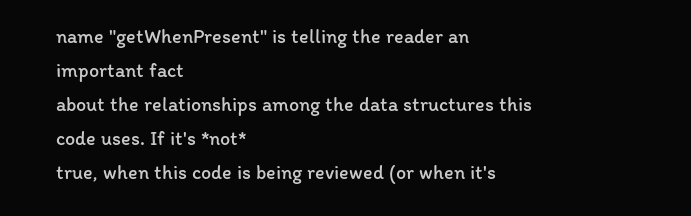name "getWhenPresent" is telling the reader an important fact
about the relationships among the data structures this code uses. If it's *not*
true, when this code is being reviewed (or when it's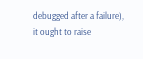debugged after a failure),
it ought to raise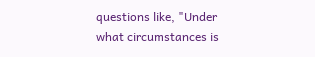questions like, "Under what circumstances is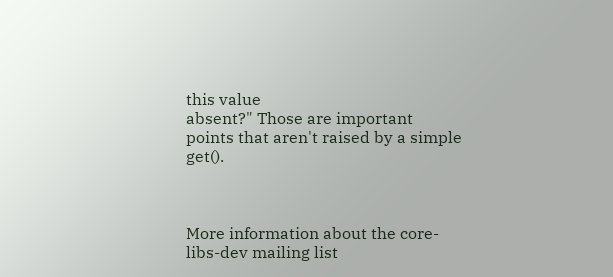this value
absent?" Those are important points that aren't raised by a simple get().



More information about the core-libs-dev mailing list